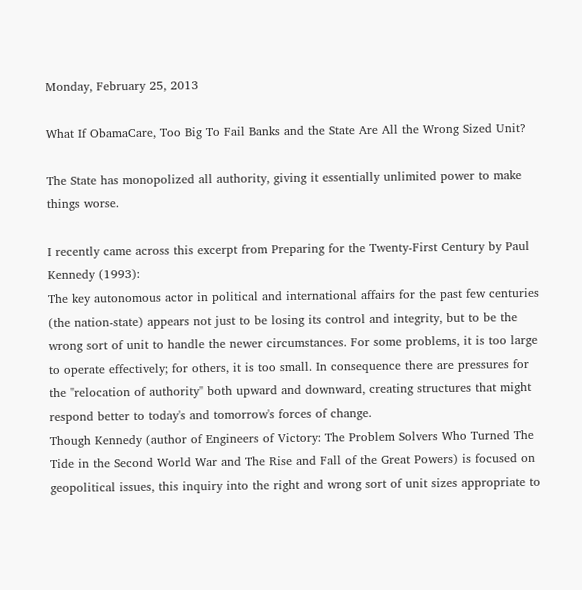Monday, February 25, 2013

What If ObamaCare, Too Big To Fail Banks and the State Are All the Wrong Sized Unit?

The State has monopolized all authority, giving it essentially unlimited power to make things worse.

I recently came across this excerpt from Preparing for the Twenty-First Century by Paul Kennedy (1993):
The key autonomous actor in political and international affairs for the past few centuries (the nation-state) appears not just to be losing its control and integrity, but to be the wrong sort of unit to handle the newer circumstances. For some problems, it is too large to operate effectively; for others, it is too small. In consequence there are pressures for the "relocation of authority" both upward and downward, creating structures that might respond better to today's and tomorrow's forces of change.
Though Kennedy (author of Engineers of Victory: The Problem Solvers Who Turned The Tide in the Second World War and The Rise and Fall of the Great Powers) is focused on geopolitical issues, this inquiry into the right and wrong sort of unit sizes appropriate to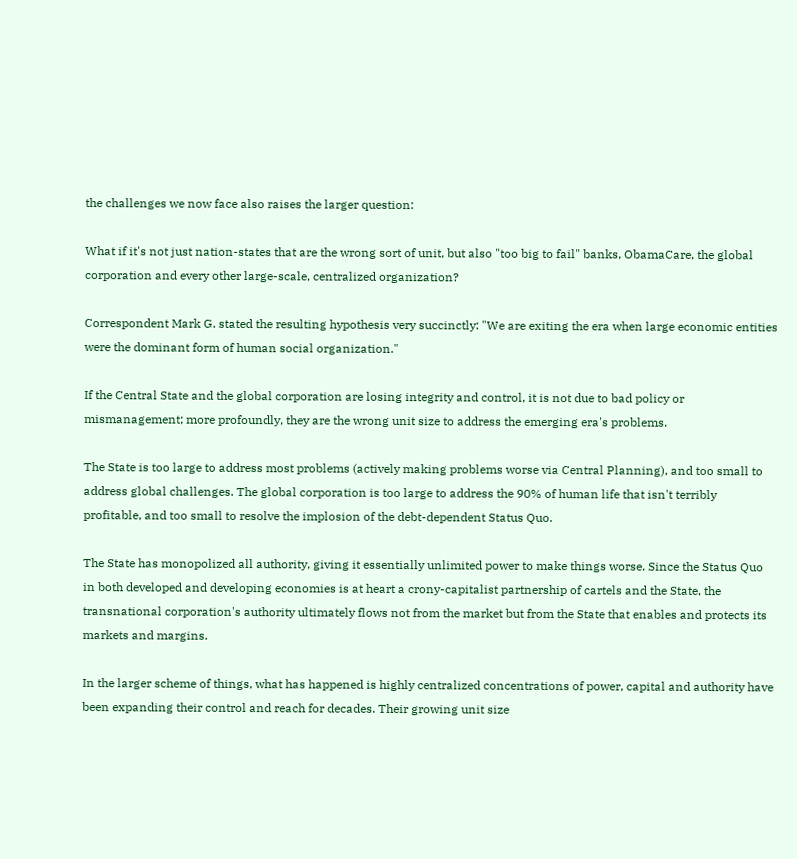the challenges we now face also raises the larger question:

What if it's not just nation-states that are the wrong sort of unit, but also "too big to fail" banks, ObamaCare, the global corporation and every other large-scale, centralized organization?

Correspondent Mark G. stated the resulting hypothesis very succinctly: "We are exiting the era when large economic entities were the dominant form of human social organization."

If the Central State and the global corporation are losing integrity and control, it is not due to bad policy or mismanagement; more profoundly, they are the wrong unit size to address the emerging era's problems.

The State is too large to address most problems (actively making problems worse via Central Planning), and too small to address global challenges. The global corporation is too large to address the 90% of human life that isn't terribly profitable, and too small to resolve the implosion of the debt-dependent Status Quo.

The State has monopolized all authority, giving it essentially unlimited power to make things worse. Since the Status Quo in both developed and developing economies is at heart a crony-capitalist partnership of cartels and the State, the transnational corporation's authority ultimately flows not from the market but from the State that enables and protects its markets and margins.

In the larger scheme of things, what has happened is highly centralized concentrations of power, capital and authority have been expanding their control and reach for decades. Their growing unit size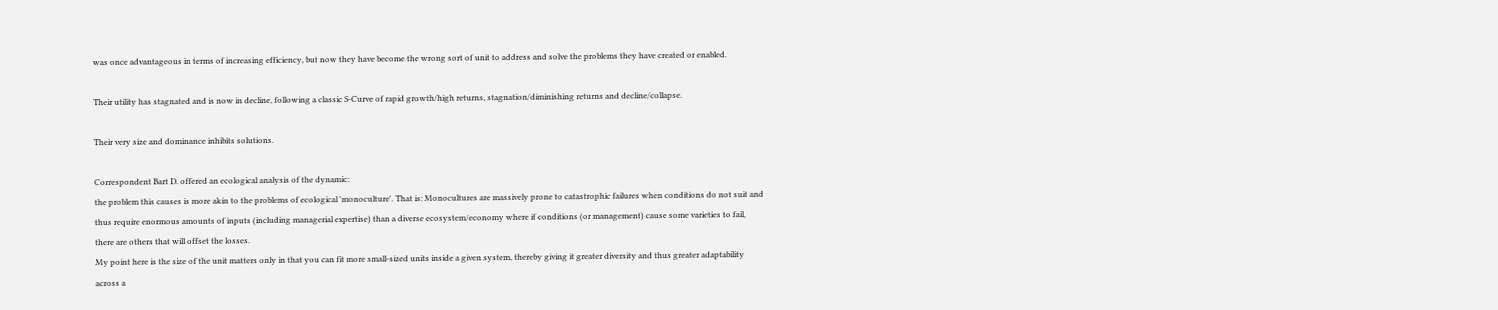was once advantageous in terms of increasing efficiency, but now they have become the wrong sort of unit to address and solve the problems they have created or enabled.

Their utility has stagnated and is now in decline, following a classic S-Curve of rapid growth/high returns, stagnation/diminishing returns and decline/collapse.

Their very size and dominance inhibits solutions.

Correspondent Bart D. offered an ecological analysis of the dynamic:
the problem this causes is more akin to the problems of ecological 'monoculture'. That is: Monocultures are massively prone to catastrophic failures when conditions do not suit and thus require enormous amounts of inputs (including managerial expertise) than a diverse ecosystem/economy where if conditions (or management) cause some varieties to fail, there are others that will offset the losses.
My point here is the size of the unit matters only in that you can fit more small-sized units inside a given system, thereby giving it greater diversity and thus greater adaptability across a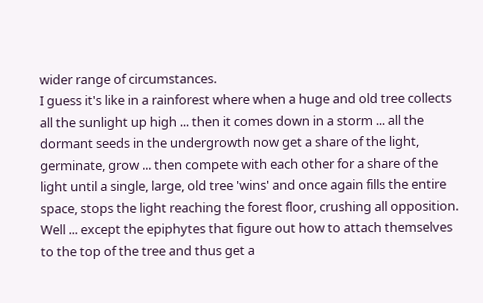wider range of circumstances.
I guess it's like in a rainforest where when a huge and old tree collects all the sunlight up high ... then it comes down in a storm ... all the dormant seeds in the undergrowth now get a share of the light, germinate, grow ... then compete with each other for a share of the light until a single, large, old tree 'wins' and once again fills the entire space, stops the light reaching the forest floor, crushing all opposition. Well ... except the epiphytes that figure out how to attach themselves to the top of the tree and thus get a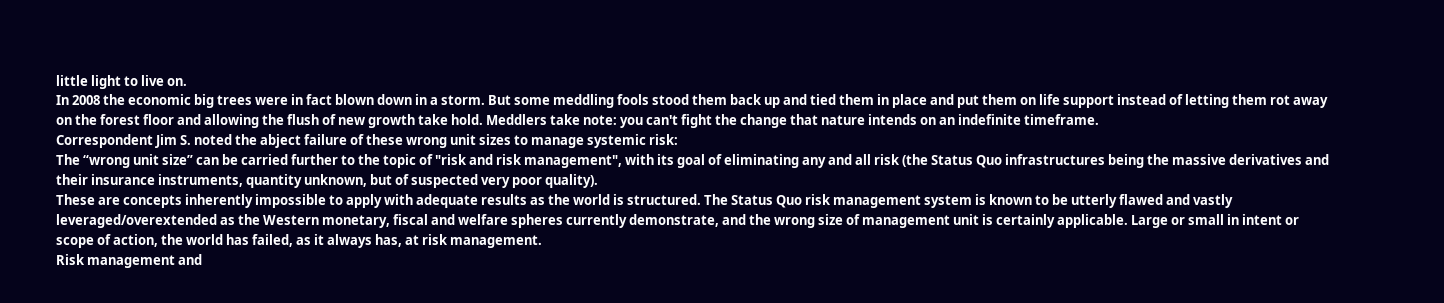little light to live on.
In 2008 the economic big trees were in fact blown down in a storm. But some meddling fools stood them back up and tied them in place and put them on life support instead of letting them rot away on the forest floor and allowing the flush of new growth take hold. Meddlers take note: you can't fight the change that nature intends on an indefinite timeframe.
Correspondent Jim S. noted the abject failure of these wrong unit sizes to manage systemic risk:
The “wrong unit size” can be carried further to the topic of "risk and risk management", with its goal of eliminating any and all risk (the Status Quo infrastructures being the massive derivatives and their insurance instruments, quantity unknown, but of suspected very poor quality).
These are concepts inherently impossible to apply with adequate results as the world is structured. The Status Quo risk management system is known to be utterly flawed and vastly leveraged/overextended as the Western monetary, fiscal and welfare spheres currently demonstrate, and the wrong size of management unit is certainly applicable. Large or small in intent or scope of action, the world has failed, as it always has, at risk management.
Risk management and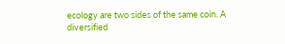ecology are two sides of the same coin. A diversified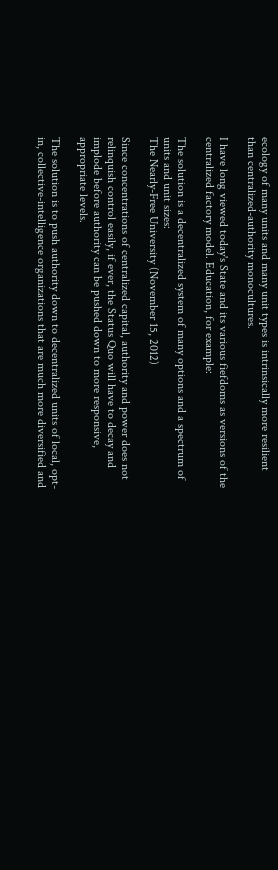ecology of many units and many unit types is intrinsically more resilient than centralized-authority monocultures.

I have long viewed today's State and its various fiefdoms as versions of the centralized factory model. Education, for example:

The solution is a decentralized system of many options and a spectrum of units and unit sizes:
The Nearly-Free University (November 15, 2012)

Since concentrations of centralized capital, authority and power does not relinquish control easily, if ever, the Status Quo will have to decay and implode before authority can be pushed down to more responsive, appropriate levels.

The solution is to push authority down to decentralized units of local, opt-in, collective-intelligence organizations that are much more diversified and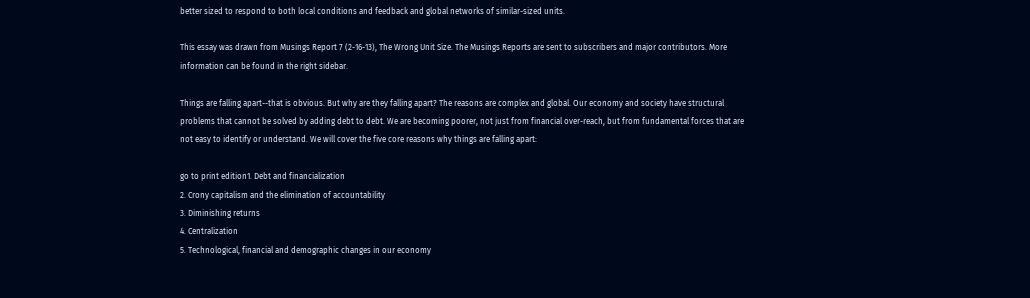better sized to respond to both local conditions and feedback and global networks of similar-sized units.

This essay was drawn from Musings Report 7 (2-16-13), The Wrong Unit Size. The Musings Reports are sent to subscribers and major contributors. More information can be found in the right sidebar.

Things are falling apart--that is obvious. But why are they falling apart? The reasons are complex and global. Our economy and society have structural problems that cannot be solved by adding debt to debt. We are becoming poorer, not just from financial over-reach, but from fundamental forces that are not easy to identify or understand. We will cover the five core reasons why things are falling apart:

go to print edition1. Debt and financialization
2. Crony capitalism and the elimination of accountability
3. Diminishing returns
4. Centralization
5. Technological, financial and demographic changes in our economy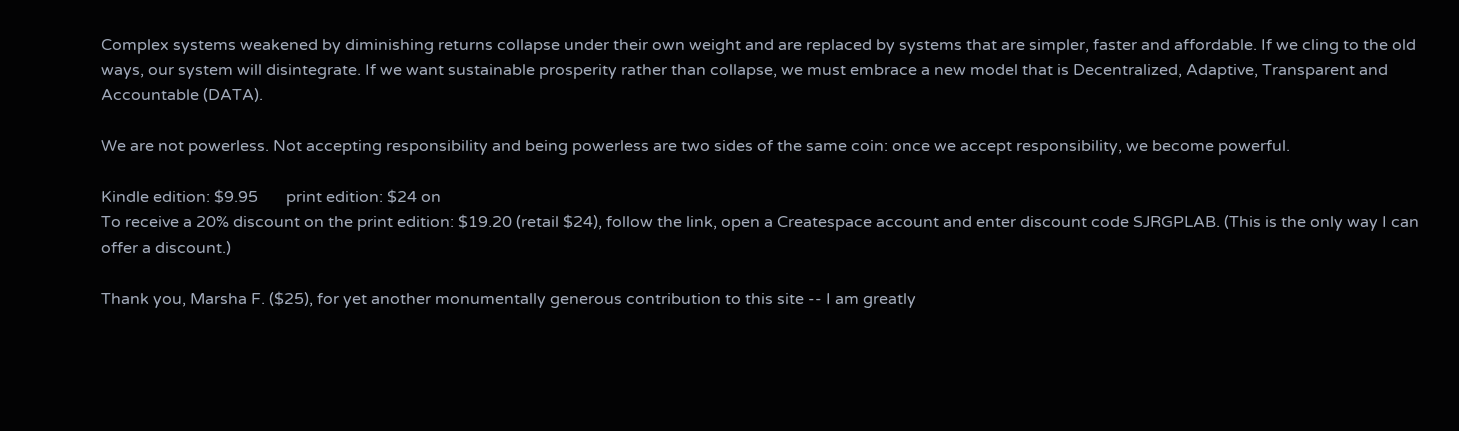Complex systems weakened by diminishing returns collapse under their own weight and are replaced by systems that are simpler, faster and affordable. If we cling to the old ways, our system will disintegrate. If we want sustainable prosperity rather than collapse, we must embrace a new model that is Decentralized, Adaptive, Transparent and Accountable (DATA).

We are not powerless. Not accepting responsibility and being powerless are two sides of the same coin: once we accept responsibility, we become powerful.

Kindle edition: $9.95       print edition: $24 on
To receive a 20% discount on the print edition: $19.20 (retail $24), follow the link, open a Createspace account and enter discount code SJRGPLAB. (This is the only way I can offer a discount.)

Thank you, Marsha F. ($25), for yet another monumentally generous contribution to this site -- I am greatly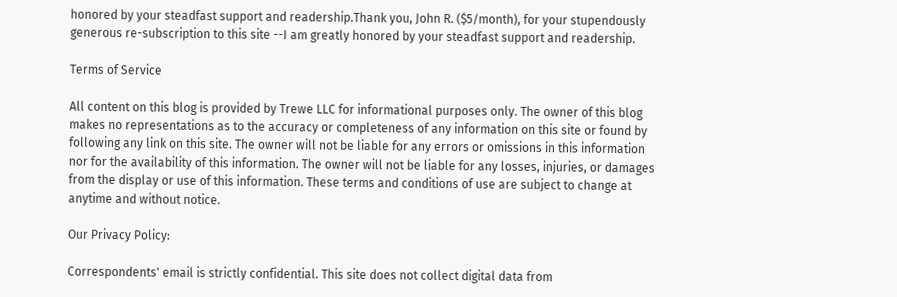honored by your steadfast support and readership.Thank you, John R. ($5/month), for your stupendously generous re-subscription to this site --I am greatly honored by your steadfast support and readership.

Terms of Service

All content on this blog is provided by Trewe LLC for informational purposes only. The owner of this blog makes no representations as to the accuracy or completeness of any information on this site or found by following any link on this site. The owner will not be liable for any errors or omissions in this information nor for the availability of this information. The owner will not be liable for any losses, injuries, or damages from the display or use of this information. These terms and conditions of use are subject to change at anytime and without notice.

Our Privacy Policy:

Correspondents' email is strictly confidential. This site does not collect digital data from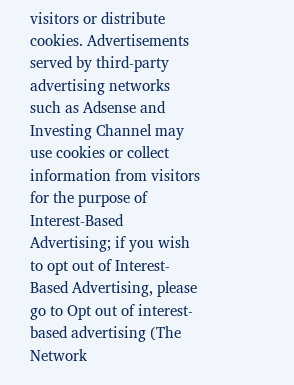visitors or distribute cookies. Advertisements served by third-party advertising networks such as Adsense and Investing Channel may use cookies or collect information from visitors for the purpose of Interest-Based Advertising; if you wish to opt out of Interest-Based Advertising, please go to Opt out of interest-based advertising (The Network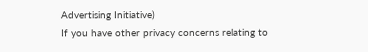Advertising Initiative)
If you have other privacy concerns relating to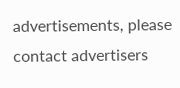advertisements, please contact advertisers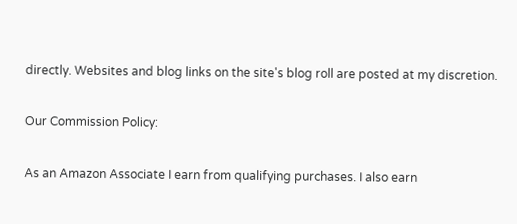directly. Websites and blog links on the site's blog roll are posted at my discretion.

Our Commission Policy:

As an Amazon Associate I earn from qualifying purchases. I also earn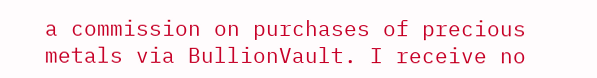a commission on purchases of precious metals via BullionVault. I receive no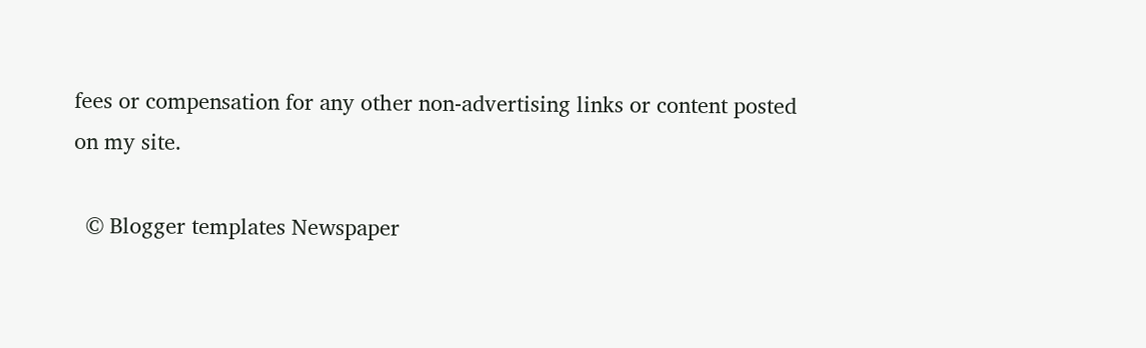fees or compensation for any other non-advertising links or content posted
on my site.

  © Blogger templates Newspaper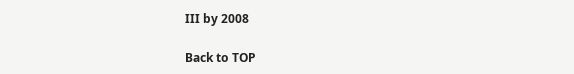III by 2008

Back to TOP